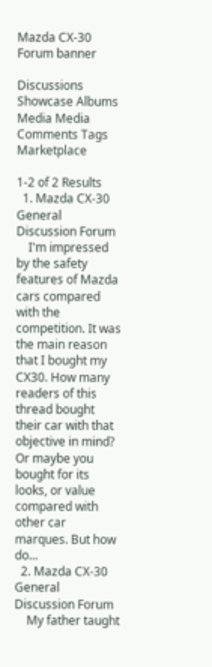Mazda CX-30 Forum banner

Discussions Showcase Albums Media Media Comments Tags Marketplace

1-2 of 2 Results
  1. Mazda CX-30 General Discussion Forum
    I'm impressed by the safety features of Mazda cars compared with the competition. It was the main reason that I bought my CX30. How many readers of this thread bought their car with that objective in mind? Or maybe you bought for its looks, or value compared with other car marques. But how do...
  2. Mazda CX-30 General Discussion Forum
    My father taught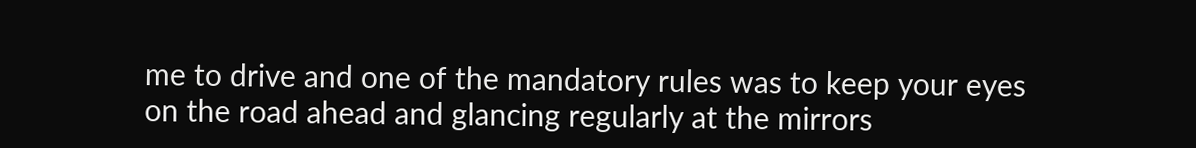me to drive and one of the mandatory rules was to keep your eyes on the road ahead and glancing regularly at the mirrors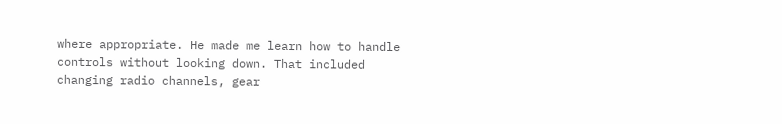where appropriate. He made me learn how to handle controls without looking down. That included changing radio channels, gear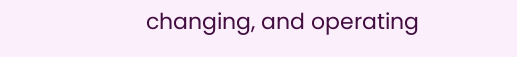changing, and operating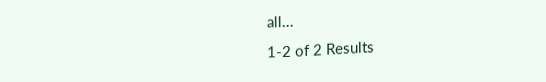all...
1-2 of 2 Results